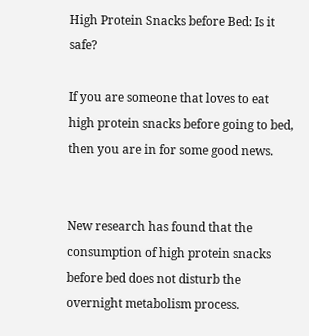High Protein Snacks before Bed: Is it safe?

If you are someone that loves to eat high protein snacks before going to bed, then you are in for some good news.


New research has found that the consumption of high protein snacks before bed does not disturb the overnight metabolism process.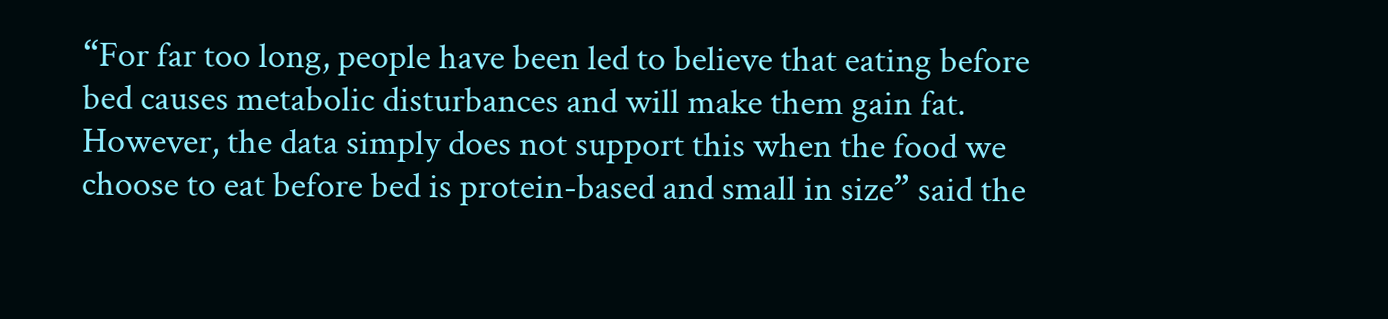“For far too long, people have been led to believe that eating before bed causes metabolic disturbances and will make them gain fat. However, the data simply does not support this when the food we choose to eat before bed is protein-based and small in size” said the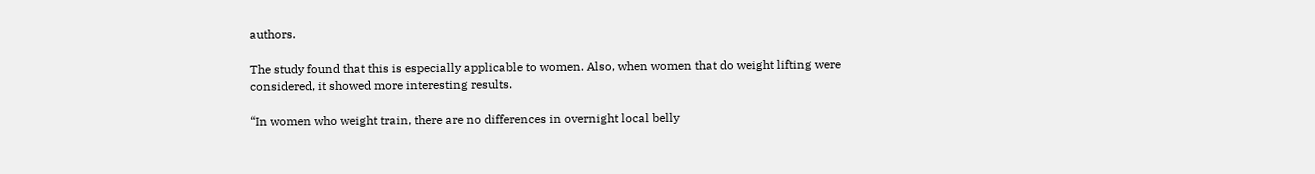authors.

The study found that this is especially applicable to women. Also, when women that do weight lifting were considered, it showed more interesting results.

“In women who weight train, there are no differences in overnight local belly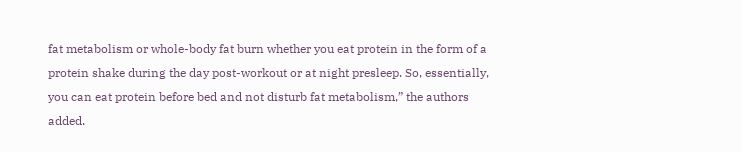fat metabolism or whole-body fat burn whether you eat protein in the form of a protein shake during the day post-workout or at night presleep. So, essentially, you can eat protein before bed and not disturb fat metabolism,” the authors added.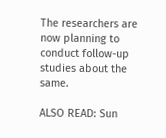The researchers are now planning to conduct follow-up studies about the same.

ALSO READ: Sun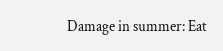Damage in summer: Eat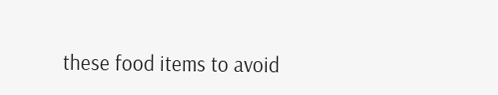these food items to avoid